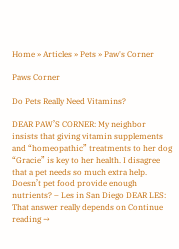Home » Articles » Pets » Paw's Corner

Paws Corner

Do Pets Really Need Vitamins?

DEAR PAW’S CORNER: My neighbor insists that giving vitamin supplements and “homeopathic” treatments to her dog “Gracie” is key to her health. I disagree that a pet needs so much extra help. Doesn’t pet food provide enough nutrients? – Les in San Diego DEAR LES: That answer really depends on Continue reading →